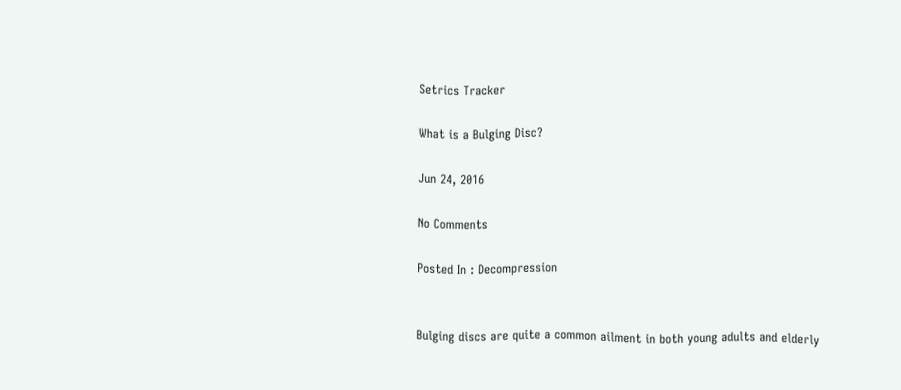Setrics Tracker

What is a Bulging Disc?

Jun 24, 2016

No Comments

Posted In : Decompression


Bulging discs are quite a common ailment in both young adults and elderly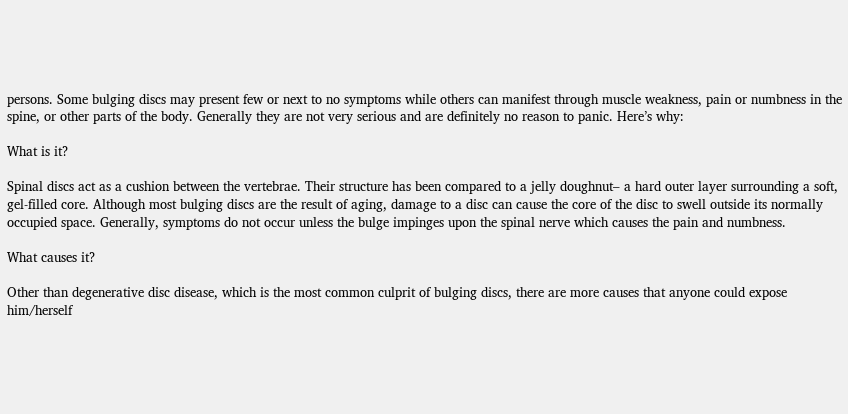persons. Some bulging discs may present few or next to no symptoms while others can manifest through muscle weakness, pain or numbness in the spine, or other parts of the body. Generally they are not very serious and are definitely no reason to panic. Here’s why:

What is it?

Spinal discs act as a cushion between the vertebrae. Their structure has been compared to a jelly doughnut– a hard outer layer surrounding a soft, gel-filled core. Although most bulging discs are the result of aging, damage to a disc can cause the core of the disc to swell outside its normally occupied space. Generally, symptoms do not occur unless the bulge impinges upon the spinal nerve which causes the pain and numbness.

What causes it?

Other than degenerative disc disease, which is the most common culprit of bulging discs, there are more causes that anyone could expose him/herself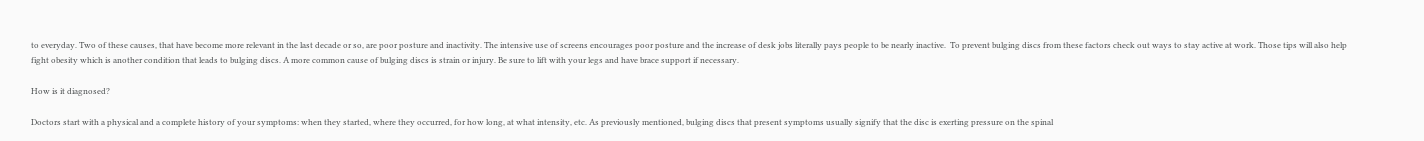to everyday. Two of these causes, that have become more relevant in the last decade or so, are poor posture and inactivity. The intensive use of screens encourages poor posture and the increase of desk jobs literally pays people to be nearly inactive.  To prevent bulging discs from these factors check out ways to stay active at work. Those tips will also help fight obesity which is another condition that leads to bulging discs. A more common cause of bulging discs is strain or injury. Be sure to lift with your legs and have brace support if necessary.

How is it diagnosed?

Doctors start with a physical and a complete history of your symptoms: when they started, where they occurred, for how long, at what intensity, etc. As previously mentioned, bulging discs that present symptoms usually signify that the disc is exerting pressure on the spinal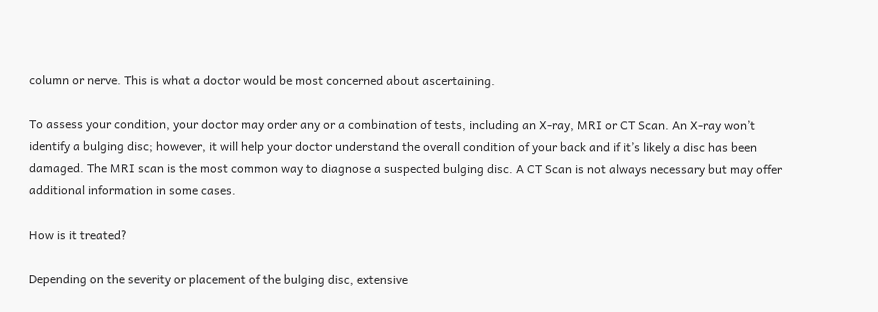column or nerve. This is what a doctor would be most concerned about ascertaining.

To assess your condition, your doctor may order any or a combination of tests, including an X-ray, MRI or CT Scan. An X-ray won’t identify a bulging disc; however, it will help your doctor understand the overall condition of your back and if it’s likely a disc has been damaged. The MRI scan is the most common way to diagnose a suspected bulging disc. A CT Scan is not always necessary but may offer additional information in some cases.

How is it treated?

Depending on the severity or placement of the bulging disc, extensive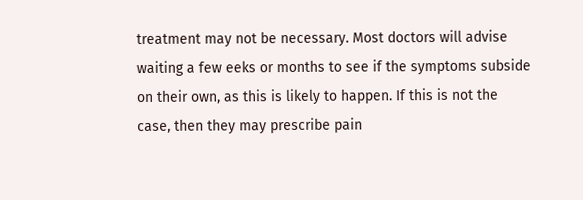treatment may not be necessary. Most doctors will advise waiting a few eeks or months to see if the symptoms subside on their own, as this is likely to happen. If this is not the case, then they may prescribe pain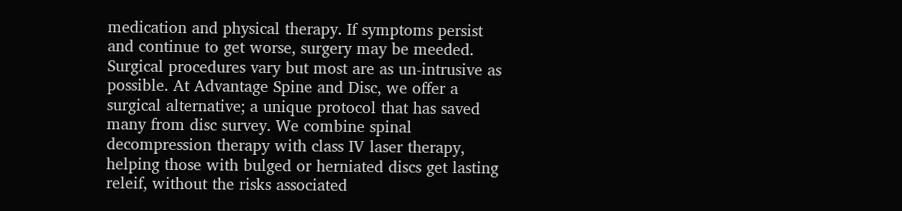medication and physical therapy. If symptoms persist and continue to get worse, surgery may be meeded. Surgical procedures vary but most are as un-intrusive as possible. At Advantage Spine and Disc, we offer a surgical alternative; a unique protocol that has saved many from disc survey. We combine spinal decompression therapy with class IV laser therapy, helping those with bulged or herniated discs get lasting releif, without the risks associated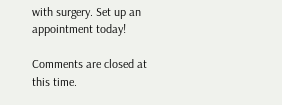with surgery. Set up an appointment today!

Comments are closed at this time.